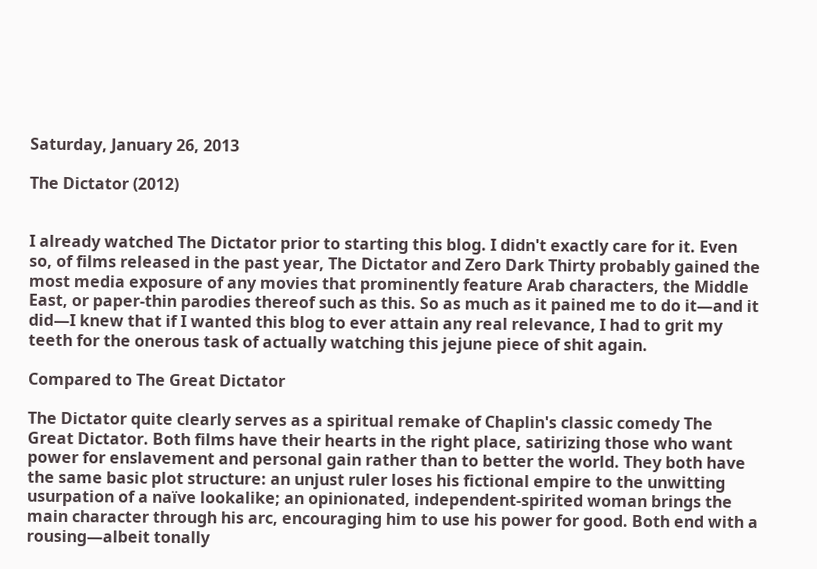Saturday, January 26, 2013

The Dictator (2012)


I already watched The Dictator prior to starting this blog. I didn't exactly care for it. Even so, of films released in the past year, The Dictator and Zero Dark Thirty probably gained the most media exposure of any movies that prominently feature Arab characters, the Middle East, or paper-thin parodies thereof such as this. So as much as it pained me to do it—and it did—I knew that if I wanted this blog to ever attain any real relevance, I had to grit my teeth for the onerous task of actually watching this jejune piece of shit again.

Compared to The Great Dictator

The Dictator quite clearly serves as a spiritual remake of Chaplin's classic comedy The Great Dictator. Both films have their hearts in the right place, satirizing those who want power for enslavement and personal gain rather than to better the world. They both have the same basic plot structure: an unjust ruler loses his fictional empire to the unwitting usurpation of a naïve lookalike; an opinionated, independent-spirited woman brings the main character through his arc, encouraging him to use his power for good. Both end with a rousing—albeit tonally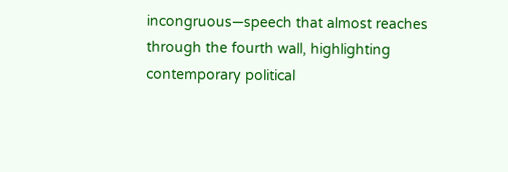incongruous—speech that almost reaches through the fourth wall, highlighting contemporary political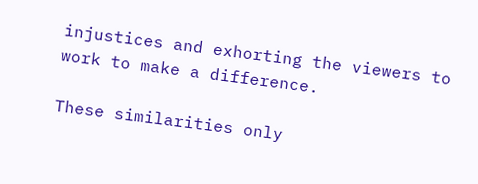injustices and exhorting the viewers to work to make a difference.

These similarities only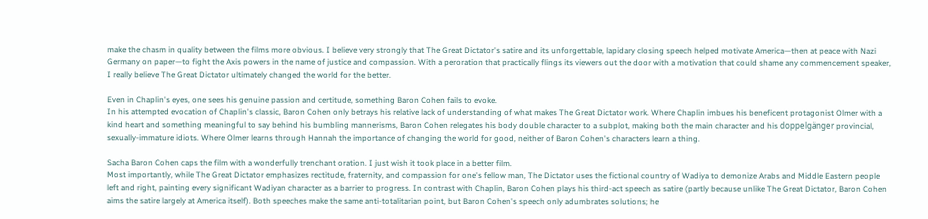make the chasm in quality between the films more obvious. I believe very strongly that The Great Dictator's satire and its unforgettable, lapidary closing speech helped motivate America—then at peace with Nazi Germany on paper—to fight the Axis powers in the name of justice and compassion. With a peroration that practically flings its viewers out the door with a motivation that could shame any commencement speaker, I really believe The Great Dictator ultimately changed the world for the better.

Even in Chaplin's eyes, one sees his genuine passion and certitude, something Baron Cohen fails to evoke.
In his attempted evocation of Chaplin's classic, Baron Cohen only betrays his relative lack of understanding of what makes The Great Dictator work. Where Chaplin imbues his beneficent protagonist Olmer with a kind heart and something meaningful to say behind his bumbling mannerisms, Baron Cohen relegates his body double character to a subplot, making both the main character and his doppelgänger provincial, sexually-immature idiots. Where Olmer learns through Hannah the importance of changing the world for good, neither of Baron Cohen's characters learn a thing.

Sacha Baron Cohen caps the film with a wonderfully trenchant oration. I just wish it took place in a better film.
Most importantly, while The Great Dictator emphasizes rectitude, fraternity, and compassion for one's fellow man, The Dictator uses the fictional country of Wadiya to demonize Arabs and Middle Eastern people left and right, painting every significant Wadiyan character as a barrier to progress. In contrast with Chaplin, Baron Cohen plays his third-act speech as satire (partly because unlike The Great Dictator, Baron Cohen aims the satire largely at America itself). Both speeches make the same anti-totalitarian point, but Baron Cohen's speech only adumbrates solutions; he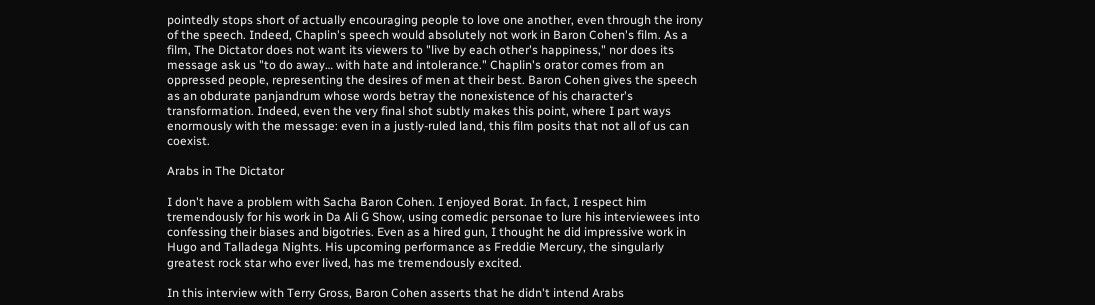pointedly stops short of actually encouraging people to love one another, even through the irony of the speech. Indeed, Chaplin's speech would absolutely not work in Baron Cohen's film. As a film, The Dictator does not want its viewers to "live by each other's happiness," nor does its message ask us "to do away… with hate and intolerance." Chaplin's orator comes from an oppressed people, representing the desires of men at their best. Baron Cohen gives the speech as an obdurate panjandrum whose words betray the nonexistence of his character's transformation. Indeed, even the very final shot subtly makes this point, where I part ways enormously with the message: even in a justly-ruled land, this film posits that not all of us can coexist.

Arabs in The Dictator

I don't have a problem with Sacha Baron Cohen. I enjoyed Borat. In fact, I respect him tremendously for his work in Da Ali G Show, using comedic personae to lure his interviewees into confessing their biases and bigotries. Even as a hired gun, I thought he did impressive work in Hugo and Talladega Nights. His upcoming performance as Freddie Mercury, the singularly greatest rock star who ever lived, has me tremendously excited.

In this interview with Terry Gross, Baron Cohen asserts that he didn't intend Arabs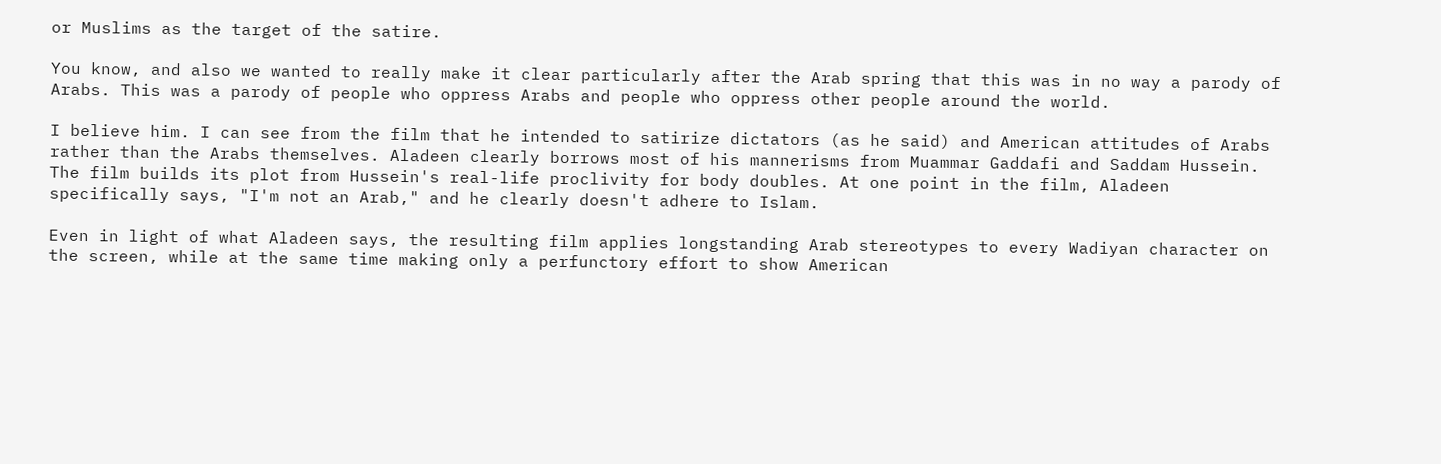or Muslims as the target of the satire.

You know, and also we wanted to really make it clear particularly after the Arab spring that this was in no way a parody of Arabs. This was a parody of people who oppress Arabs and people who oppress other people around the world.

I believe him. I can see from the film that he intended to satirize dictators (as he said) and American attitudes of Arabs rather than the Arabs themselves. Aladeen clearly borrows most of his mannerisms from Muammar Gaddafi and Saddam Hussein. The film builds its plot from Hussein's real-life proclivity for body doubles. At one point in the film, Aladeen specifically says, "I'm not an Arab," and he clearly doesn't adhere to Islam.

Even in light of what Aladeen says, the resulting film applies longstanding Arab stereotypes to every Wadiyan character on the screen, while at the same time making only a perfunctory effort to show American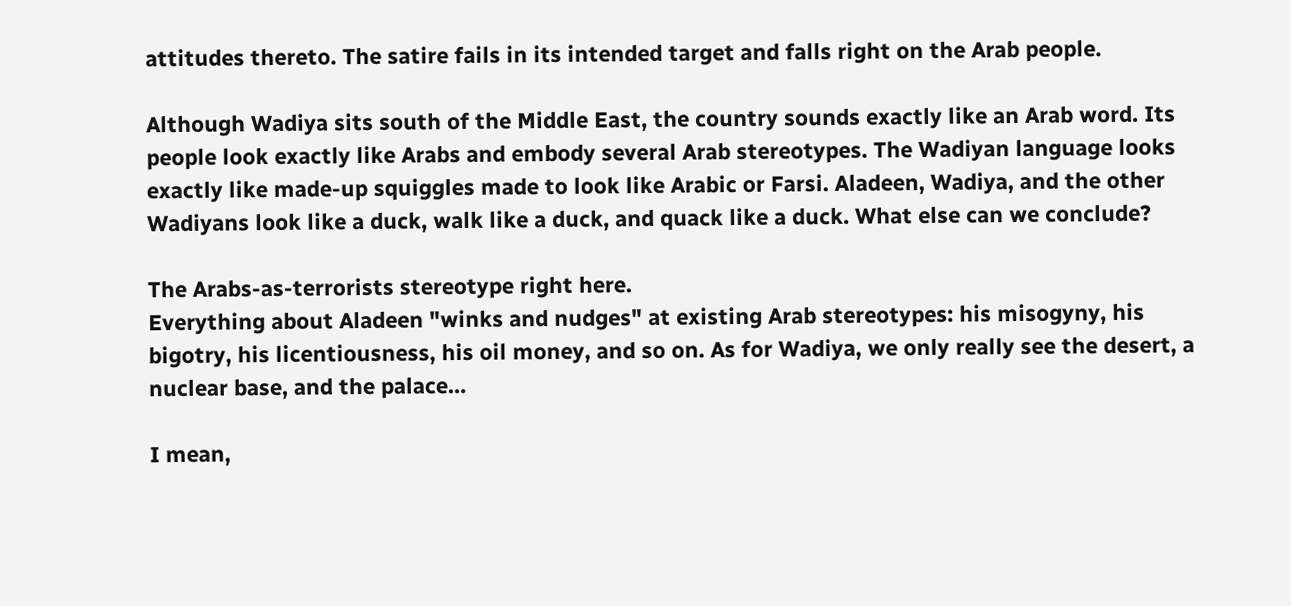attitudes thereto. The satire fails in its intended target and falls right on the Arab people.

Although Wadiya sits south of the Middle East, the country sounds exactly like an Arab word. Its people look exactly like Arabs and embody several Arab stereotypes. The Wadiyan language looks exactly like made-up squiggles made to look like Arabic or Farsi. Aladeen, Wadiya, and the other Wadiyans look like a duck, walk like a duck, and quack like a duck. What else can we conclude?

The Arabs-as-terrorists stereotype right here.
Everything about Aladeen "winks and nudges" at existing Arab stereotypes: his misogyny, his bigotry, his licentiousness, his oil money, and so on. As for Wadiya, we only really see the desert, a nuclear base, and the palace…

I mean,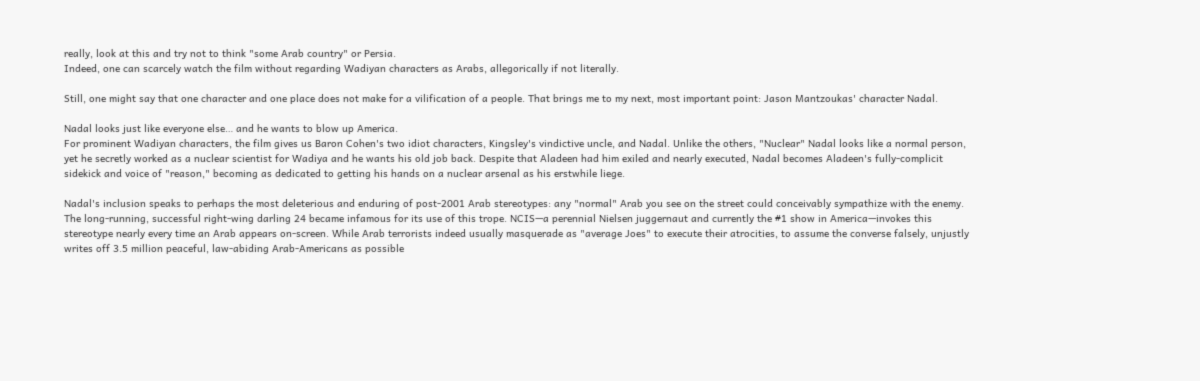really, look at this and try not to think "some Arab country" or Persia.
Indeed, one can scarcely watch the film without regarding Wadiyan characters as Arabs, allegorically if not literally.

Still, one might say that one character and one place does not make for a vilification of a people. That brings me to my next, most important point: Jason Mantzoukas' character Nadal.

Nadal looks just like everyone else… and he wants to blow up America.
For prominent Wadiyan characters, the film gives us Baron Cohen's two idiot characters, Kingsley's vindictive uncle, and Nadal. Unlike the others, "Nuclear" Nadal looks like a normal person, yet he secretly worked as a nuclear scientist for Wadiya and he wants his old job back. Despite that Aladeen had him exiled and nearly executed, Nadal becomes Aladeen's fully-complicit sidekick and voice of "reason," becoming as dedicated to getting his hands on a nuclear arsenal as his erstwhile liege.

Nadal's inclusion speaks to perhaps the most deleterious and enduring of post-2001 Arab stereotypes: any "normal" Arab you see on the street could conceivably sympathize with the enemy. The long-running, successful right-wing darling 24 became infamous for its use of this trope. NCIS—a perennial Nielsen juggernaut and currently the #1 show in America—invokes this stereotype nearly every time an Arab appears on-screen. While Arab terrorists indeed usually masquerade as "average Joes" to execute their atrocities, to assume the converse falsely, unjustly writes off 3.5 million peaceful, law-abiding Arab-Americans as possible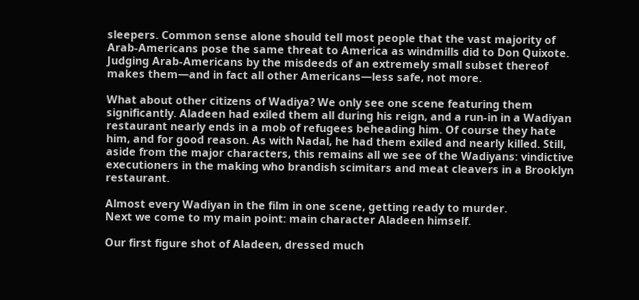sleepers. Common sense alone should tell most people that the vast majority of Arab-Americans pose the same threat to America as windmills did to Don Quixote. Judging Arab-Americans by the misdeeds of an extremely small subset thereof makes them—and in fact all other Americans—less safe, not more.

What about other citizens of Wadiya? We only see one scene featuring them significantly. Aladeen had exiled them all during his reign, and a run-in in a Wadiyan restaurant nearly ends in a mob of refugees beheading him. Of course they hate him, and for good reason. As with Nadal, he had them exiled and nearly killed. Still, aside from the major characters, this remains all we see of the Wadiyans: vindictive executioners in the making who brandish scimitars and meat cleavers in a Brooklyn restaurant.

Almost every Wadiyan in the film in one scene, getting ready to murder.
Next we come to my main point: main character Aladeen himself.

Our first figure shot of Aladeen, dressed much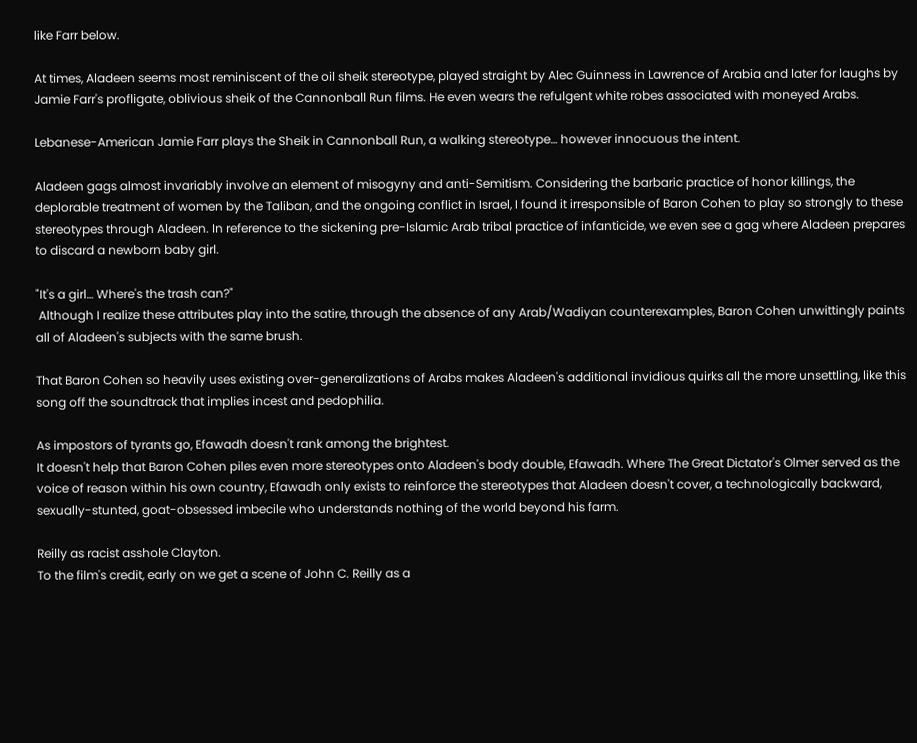like Farr below.

At times, Aladeen seems most reminiscent of the oil sheik stereotype, played straight by Alec Guinness in Lawrence of Arabia and later for laughs by Jamie Farr's profligate, oblivious sheik of the Cannonball Run films. He even wears the refulgent white robes associated with moneyed Arabs.

Lebanese-American Jamie Farr plays the Sheik in Cannonball Run, a walking stereotype… however innocuous the intent.

Aladeen gags almost invariably involve an element of misogyny and anti-Semitism. Considering the barbaric practice of honor killings, the deplorable treatment of women by the Taliban, and the ongoing conflict in Israel, I found it irresponsible of Baron Cohen to play so strongly to these stereotypes through Aladeen. In reference to the sickening pre-Islamic Arab tribal practice of infanticide, we even see a gag where Aladeen prepares to discard a newborn baby girl.

"It's a girl… Where's the trash can?"
 Although I realize these attributes play into the satire, through the absence of any Arab/Wadiyan counterexamples, Baron Cohen unwittingly paints all of Aladeen's subjects with the same brush.

That Baron Cohen so heavily uses existing over-generalizations of Arabs makes Aladeen's additional invidious quirks all the more unsettling, like this song off the soundtrack that implies incest and pedophilia.

As impostors of tyrants go, Efawadh doesn't rank among the brightest.
It doesn't help that Baron Cohen piles even more stereotypes onto Aladeen's body double, Efawadh. Where The Great Dictator's Olmer served as the voice of reason within his own country, Efawadh only exists to reinforce the stereotypes that Aladeen doesn't cover, a technologically backward, sexually-stunted, goat-obsessed imbecile who understands nothing of the world beyond his farm.

Reilly as racist asshole Clayton.
To the film's credit, early on we get a scene of John C. Reilly as a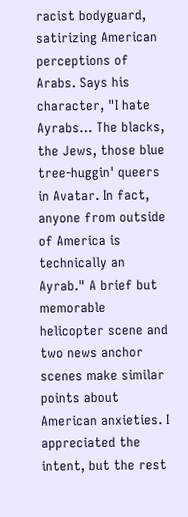racist bodyguard, satirizing American perceptions of Arabs. Says his character, "I hate Ayrabs… The blacks, the Jews, those blue tree-huggin' queers in Avatar. In fact, anyone from outside of America is technically an Ayrab." A brief but memorable helicopter scene and two news anchor scenes make similar points about American anxieties. I appreciated the intent, but the rest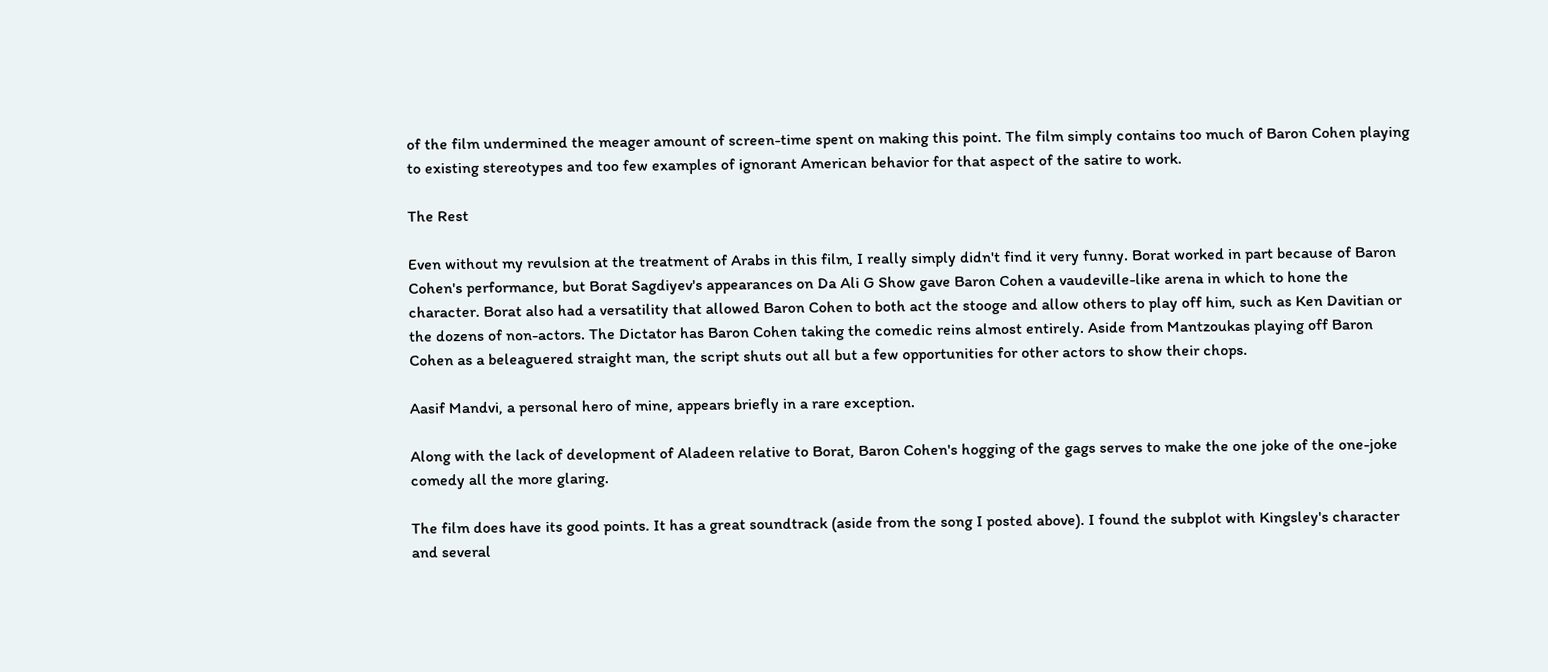of the film undermined the meager amount of screen-time spent on making this point. The film simply contains too much of Baron Cohen playing to existing stereotypes and too few examples of ignorant American behavior for that aspect of the satire to work.

The Rest

Even without my revulsion at the treatment of Arabs in this film, I really simply didn't find it very funny. Borat worked in part because of Baron Cohen's performance, but Borat Sagdiyev's appearances on Da Ali G Show gave Baron Cohen a vaudeville-like arena in which to hone the character. Borat also had a versatility that allowed Baron Cohen to both act the stooge and allow others to play off him, such as Ken Davitian or the dozens of non-actors. The Dictator has Baron Cohen taking the comedic reins almost entirely. Aside from Mantzoukas playing off Baron Cohen as a beleaguered straight man, the script shuts out all but a few opportunities for other actors to show their chops.

Aasif Mandvi, a personal hero of mine, appears briefly in a rare exception.

Along with the lack of development of Aladeen relative to Borat, Baron Cohen's hogging of the gags serves to make the one joke of the one-joke comedy all the more glaring.

The film does have its good points. It has a great soundtrack (aside from the song I posted above). I found the subplot with Kingsley's character and several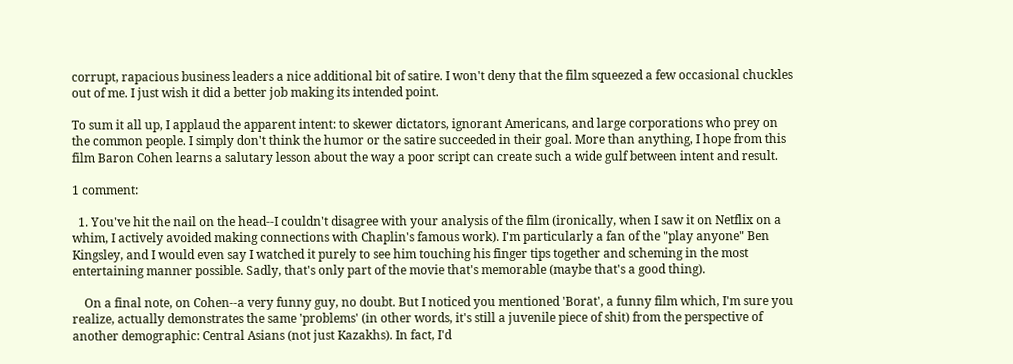corrupt, rapacious business leaders a nice additional bit of satire. I won't deny that the film squeezed a few occasional chuckles out of me. I just wish it did a better job making its intended point.

To sum it all up, I applaud the apparent intent: to skewer dictators, ignorant Americans, and large corporations who prey on the common people. I simply don't think the humor or the satire succeeded in their goal. More than anything, I hope from this film Baron Cohen learns a salutary lesson about the way a poor script can create such a wide gulf between intent and result.

1 comment:

  1. You've hit the nail on the head--I couldn't disagree with your analysis of the film (ironically, when I saw it on Netflix on a whim, I actively avoided making connections with Chaplin's famous work). I'm particularly a fan of the "play anyone" Ben Kingsley, and I would even say I watched it purely to see him touching his finger tips together and scheming in the most entertaining manner possible. Sadly, that's only part of the movie that's memorable (maybe that's a good thing).

    On a final note, on Cohen--a very funny guy, no doubt. But I noticed you mentioned 'Borat', a funny film which, I'm sure you realize, actually demonstrates the same 'problems' (in other words, it's still a juvenile piece of shit) from the perspective of another demographic: Central Asians (not just Kazakhs). In fact, I'd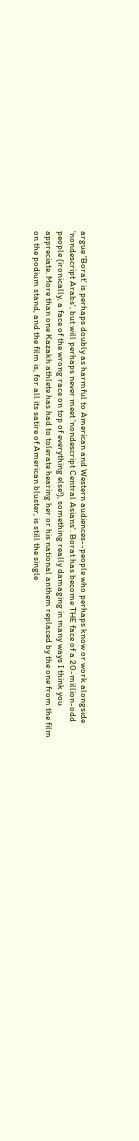argue 'Borat' is perhaps doubly as harmful to American and Western audiences--people who perhaps know or work alongside 'nondescript Arabs', but will perhaps never meet 'nondescript Central Asians'. Borat has become THE face of a 20-million-odd people (ironically, a face of the wrong race on top of everything else!), something really damaging in many ways I think you appreciate. More than one Kazakh athlete has had to tolerate hearing her or his national anthem replaced by the one from the film on the podium stand, and the film is, for all its satire of American bluster, is still the single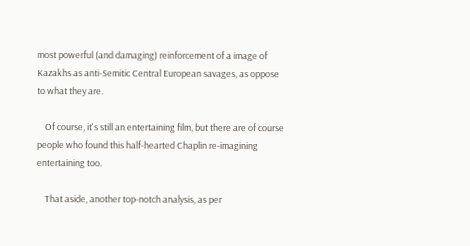most powerful (and damaging) reinforcement of a image of Kazakhs as anti-Semitic Central European savages, as oppose to what they are.

    Of course, it's still an entertaining film, but there are of course people who found this half-hearted Chaplin re-imagining entertaining too.

    That aside, another top-notch analysis, as per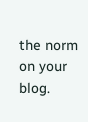the norm on your blog.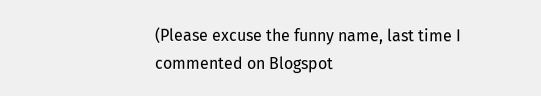(Please excuse the funny name, last time I commented on Blogspot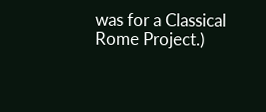was for a Classical Rome Project.)